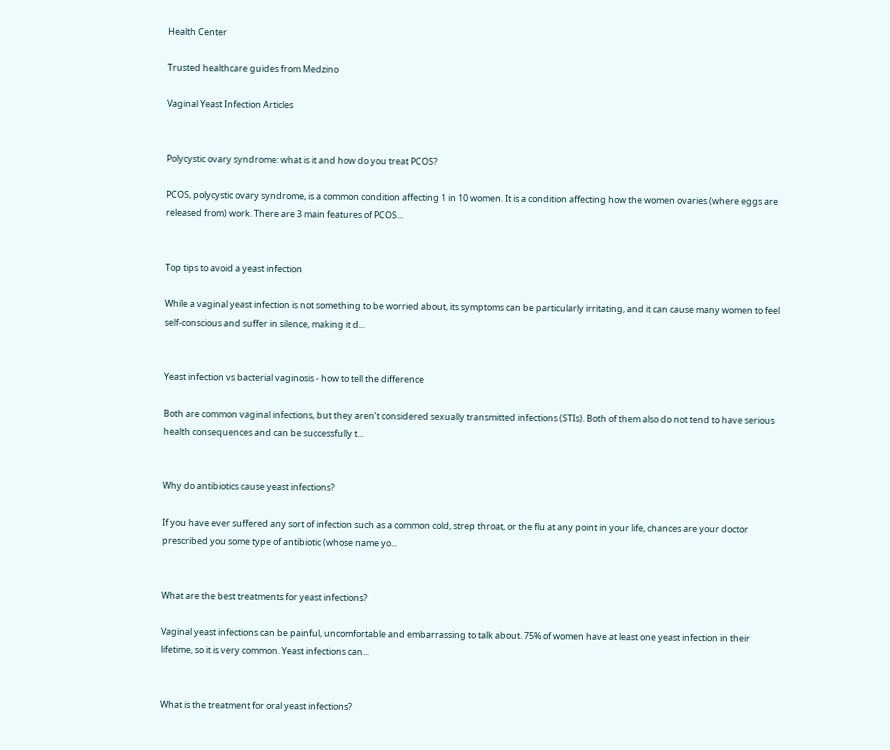Health Center

Trusted healthcare guides from Medzino

Vaginal Yeast Infection Articles


Polycystic ovary syndrome: what is it and how do you treat PCOS?

PCOS, polycystic ovary syndrome, is a common condition affecting 1 in 10 women. It is a condition affecting how the women ovaries (where eggs are released from) work. There are 3 main features of PCOS...


Top tips to avoid a yeast infection

While a vaginal yeast infection is not something to be worried about, its symptoms can be particularly irritating, and it can cause many women to feel self-conscious and suffer in silence, making it d...


Yeast infection vs bacterial vaginosis - how to tell the difference

Both are common vaginal infections, but they aren’t considered sexually transmitted infections (STIs). Both of them also do not tend to have serious health consequences and can be successfully t...


Why do antibiotics cause yeast infections?

If you have ever suffered any sort of infection such as a common cold, strep throat, or the flu at any point in your life, chances are your doctor prescribed you some type of antibiotic (whose name yo...


What are the best treatments for yeast infections?

Vaginal yeast infections can be painful, uncomfortable and embarrassing to talk about. 75% of women have at least one yeast infection in their lifetime, so it is very common. Yeast infections can...


What is the treatment for oral yeast infections?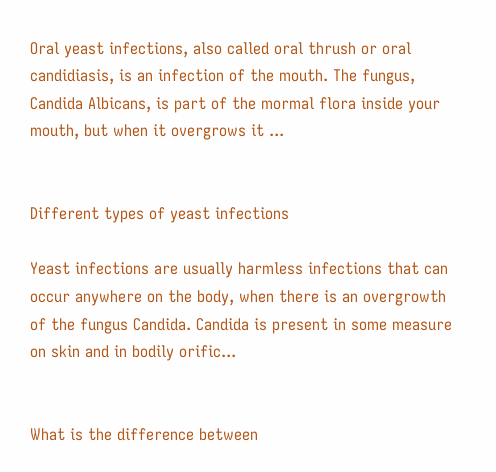Oral yeast infections, also called oral thrush or oral candidiasis, is an infection of the mouth. The fungus, Candida Albicans, is part of the mormal flora inside your mouth, but when it overgrows it ...


Different types of yeast infections

Yeast infections are usually harmless infections that can occur anywhere on the body, when there is an overgrowth of the fungus Candida. Candida is present in some measure on skin and in bodily orific...


What is the difference between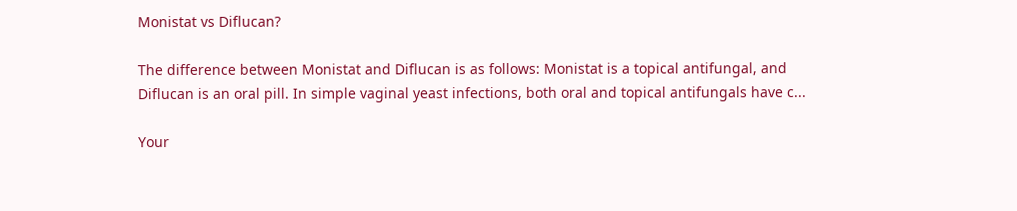Monistat vs Diflucan?

The difference between Monistat and Diflucan is as follows: Monistat is a topical antifungal, and Diflucan is an oral pill. In simple vaginal yeast infections, both oral and topical antifungals have c...

Your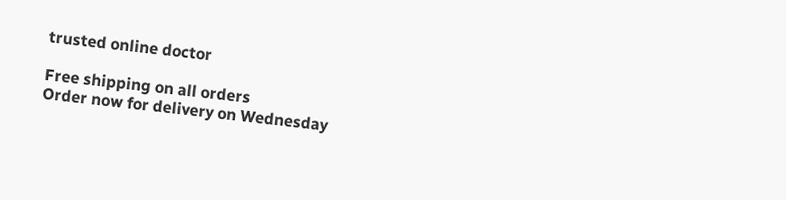trusted online doctor

Free shipping on all orders
Order now for delivery on Wednesday